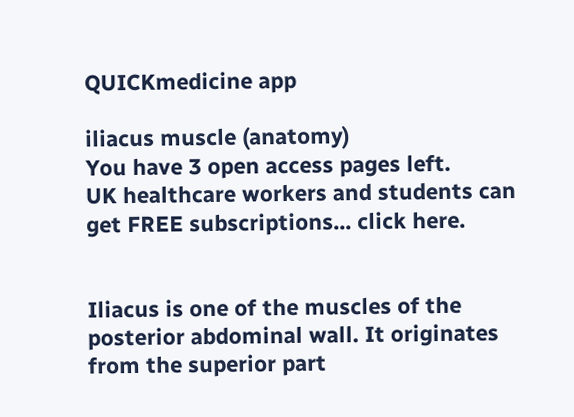QUICKmedicine app

iliacus muscle (anatomy)
You have 3 open access pages left.
UK healthcare workers and students can get FREE subscriptions... click here.


Iliacus is one of the muscles of the posterior abdominal wall. It originates from the superior part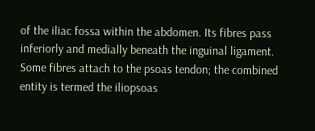of the iliac fossa within the abdomen. Its fibres pass inferiorly and medially beneath the inguinal ligament. Some fibres attach to the psoas tendon; the combined entity is termed the iliopsoas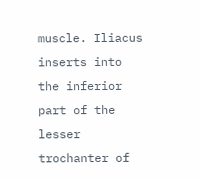muscle. Iliacus inserts into the inferior part of the lesser trochanter of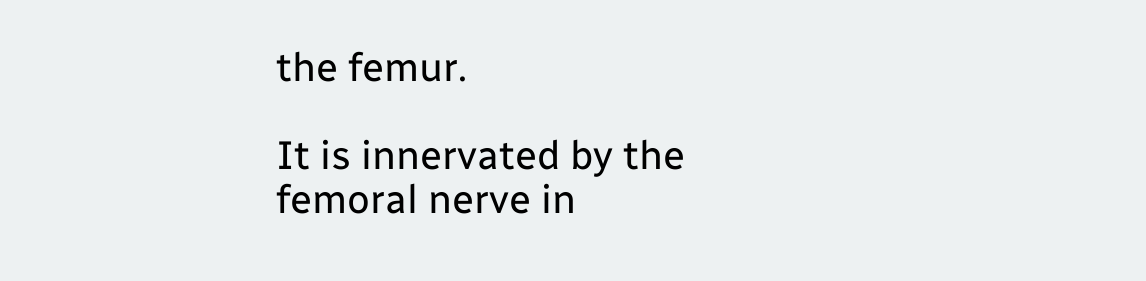the femur.

It is innervated by the femoral nerve in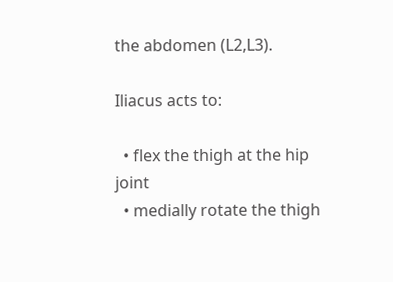the abdomen (L2,L3).

Iliacus acts to:

  • flex the thigh at the hip joint
  • medially rotate the thigh